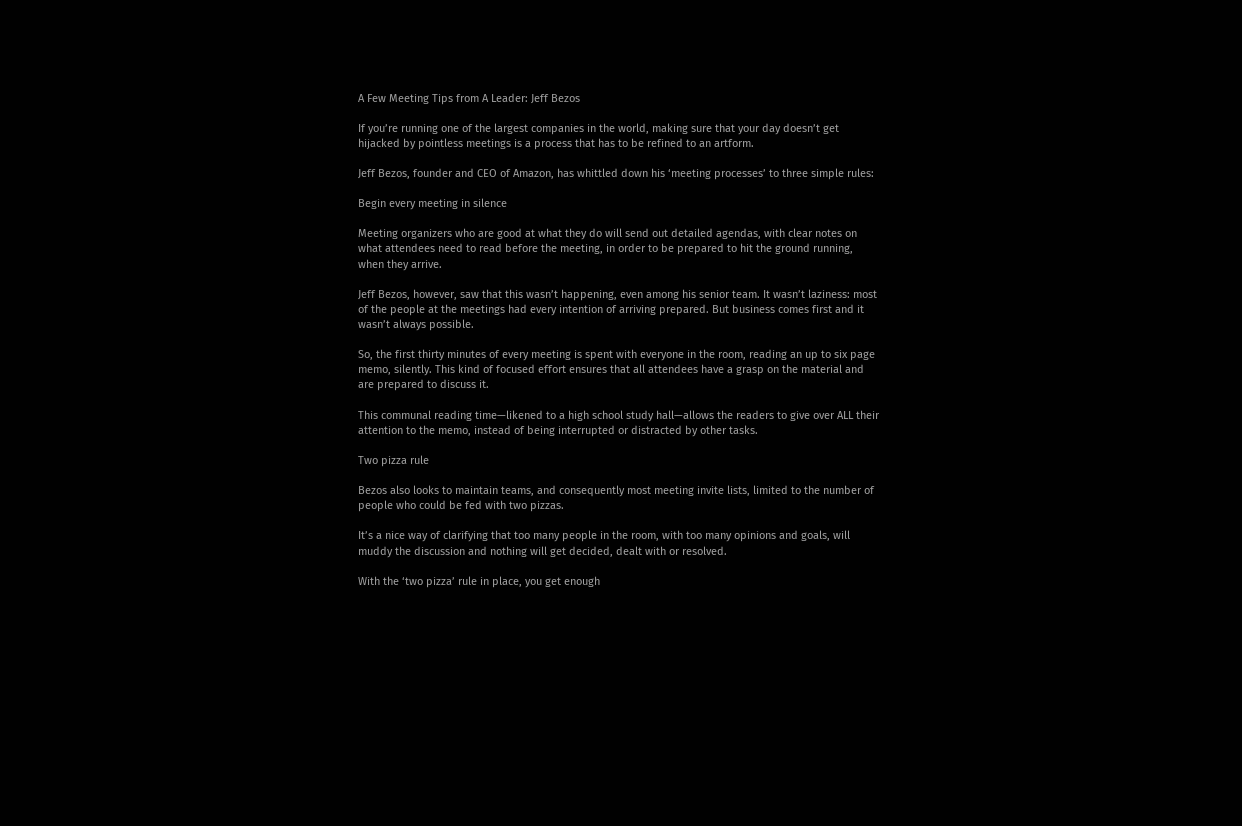A Few Meeting Tips from A Leader: Jeff Bezos

If you’re running one of the largest companies in the world, making sure that your day doesn’t get hijacked by pointless meetings is a process that has to be refined to an artform.

Jeff Bezos, founder and CEO of Amazon, has whittled down his ‘meeting processes’ to three simple rules:

Begin every meeting in silence

Meeting organizers who are good at what they do will send out detailed agendas, with clear notes on what attendees need to read before the meeting, in order to be prepared to hit the ground running, when they arrive.

Jeff Bezos, however, saw that this wasn’t happening, even among his senior team. It wasn’t laziness: most of the people at the meetings had every intention of arriving prepared. But business comes first and it wasn’t always possible.

So, the first thirty minutes of every meeting is spent with everyone in the room, reading an up to six page memo, silently. This kind of focused effort ensures that all attendees have a grasp on the material and are prepared to discuss it.

This communal reading time—likened to a high school study hall—allows the readers to give over ALL their attention to the memo, instead of being interrupted or distracted by other tasks.

Two pizza rule

Bezos also looks to maintain teams, and consequently most meeting invite lists, limited to the number of people who could be fed with two pizzas.

It’s a nice way of clarifying that too many people in the room, with too many opinions and goals, will muddy the discussion and nothing will get decided, dealt with or resolved.

With the ‘two pizza’ rule in place, you get enough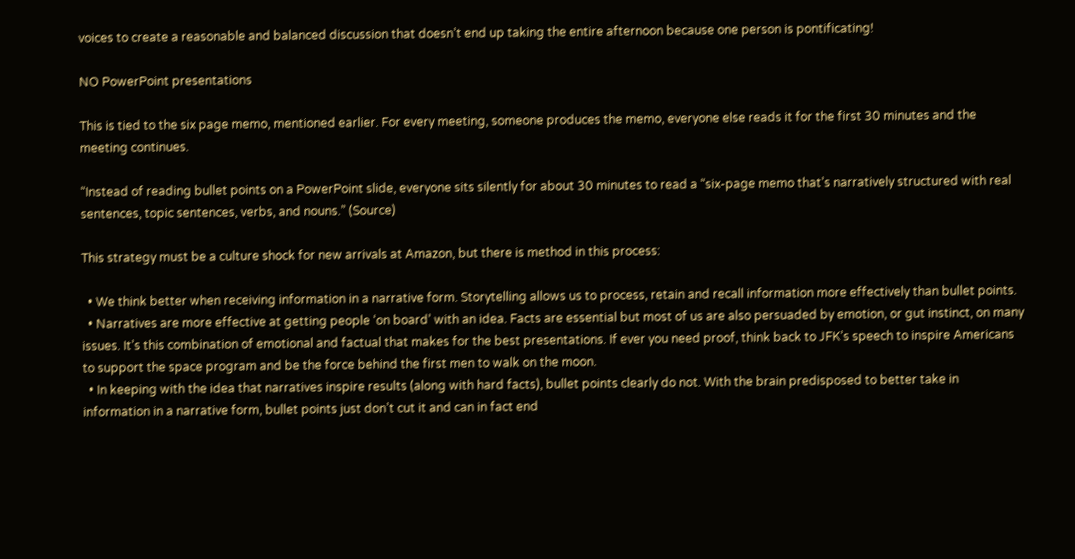voices to create a reasonable and balanced discussion that doesn’t end up taking the entire afternoon because one person is pontificating!

NO PowerPoint presentations

This is tied to the six page memo, mentioned earlier. For every meeting, someone produces the memo, everyone else reads it for the first 30 minutes and the meeting continues.

“Instead of reading bullet points on a PowerPoint slide, everyone sits silently for about 30 minutes to read a “six-page memo that’s narratively structured with real sentences, topic sentences, verbs, and nouns.” (Source)

This strategy must be a culture shock for new arrivals at Amazon, but there is method in this process:

  • We think better when receiving information in a narrative form. Storytelling allows us to process, retain and recall information more effectively than bullet points.
  • Narratives are more effective at getting people ‘on board’ with an idea. Facts are essential but most of us are also persuaded by emotion, or gut instinct, on many issues. It’s this combination of emotional and factual that makes for the best presentations. If ever you need proof, think back to JFK’s speech to inspire Americans to support the space program and be the force behind the first men to walk on the moon.
  • In keeping with the idea that narratives inspire results (along with hard facts), bullet points clearly do not. With the brain predisposed to better take in information in a narrative form, bullet points just don’t cut it and can in fact end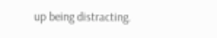up being distracting.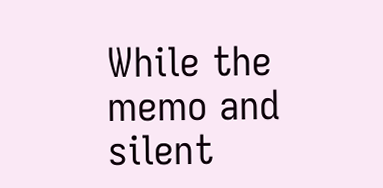While the memo and silent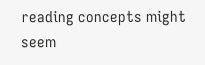reading concepts might seem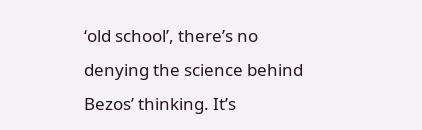‘old school’, there’s no denying the science behind Bezos’ thinking. It’s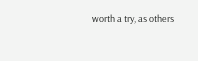worth a try, as others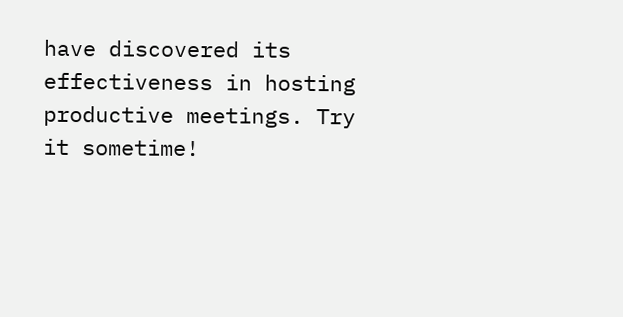have discovered its effectiveness in hosting productive meetings. Try it sometime!